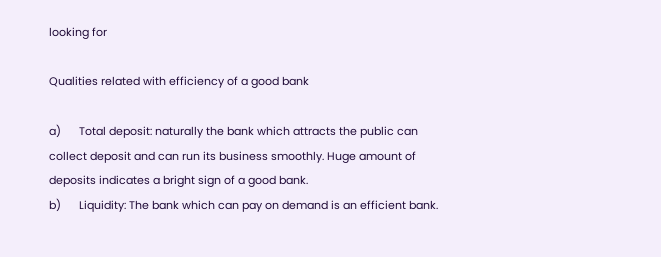looking for

Qualities related with efficiency of a good bank

a)      Total deposit: naturally the bank which attracts the public can collect deposit and can run its business smoothly. Huge amount of deposits indicates a bright sign of a good bank.
b)      Liquidity: The bank which can pay on demand is an efficient bank.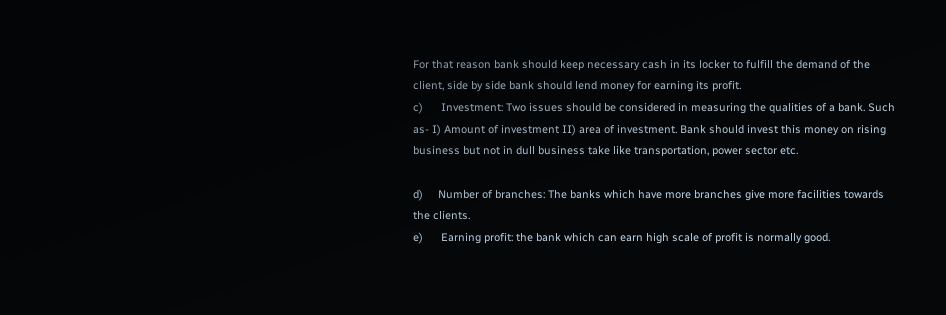For that reason bank should keep necessary cash in its locker to fulfill the demand of the client, side by side bank should lend money for earning its profit.
c)      Investment: Two issues should be considered in measuring the qualities of a bank. Such as- I) Amount of investment II) area of investment. Bank should invest this money on rising business but not in dull business take like transportation, power sector etc.

d)     Number of branches: The banks which have more branches give more facilities towards the clients.
e)      Earning profit: the bank which can earn high scale of profit is normally good.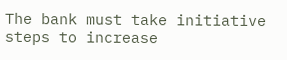The bank must take initiative steps to increase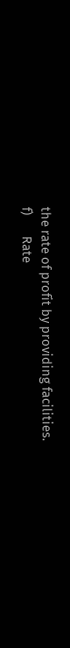the rate of profit by providing facilities.
f)       Rate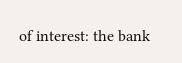of interest: the bank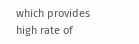which provides high rate of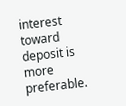interest toward deposit is more preferable.